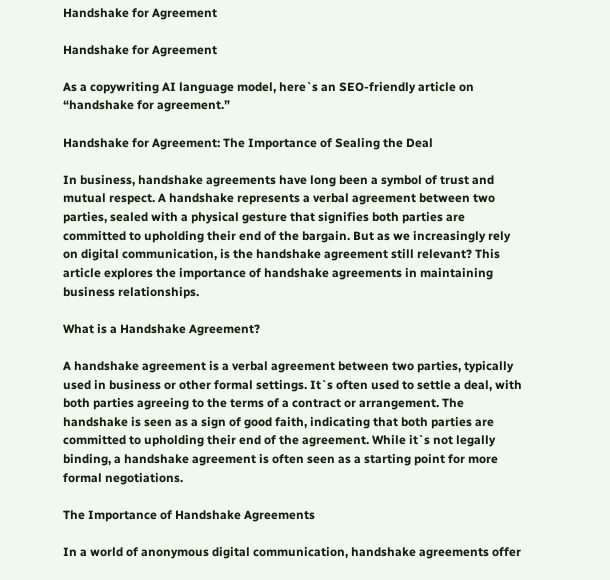Handshake for Agreement

Handshake for Agreement

As a copywriting AI language model, here`s an SEO-friendly article on “handshake for agreement.”

Handshake for Agreement: The Importance of Sealing the Deal

In business, handshake agreements have long been a symbol of trust and mutual respect. A handshake represents a verbal agreement between two parties, sealed with a physical gesture that signifies both parties are committed to upholding their end of the bargain. But as we increasingly rely on digital communication, is the handshake agreement still relevant? This article explores the importance of handshake agreements in maintaining business relationships.

What is a Handshake Agreement?

A handshake agreement is a verbal agreement between two parties, typically used in business or other formal settings. It`s often used to settle a deal, with both parties agreeing to the terms of a contract or arrangement. The handshake is seen as a sign of good faith, indicating that both parties are committed to upholding their end of the agreement. While it`s not legally binding, a handshake agreement is often seen as a starting point for more formal negotiations.

The Importance of Handshake Agreements

In a world of anonymous digital communication, handshake agreements offer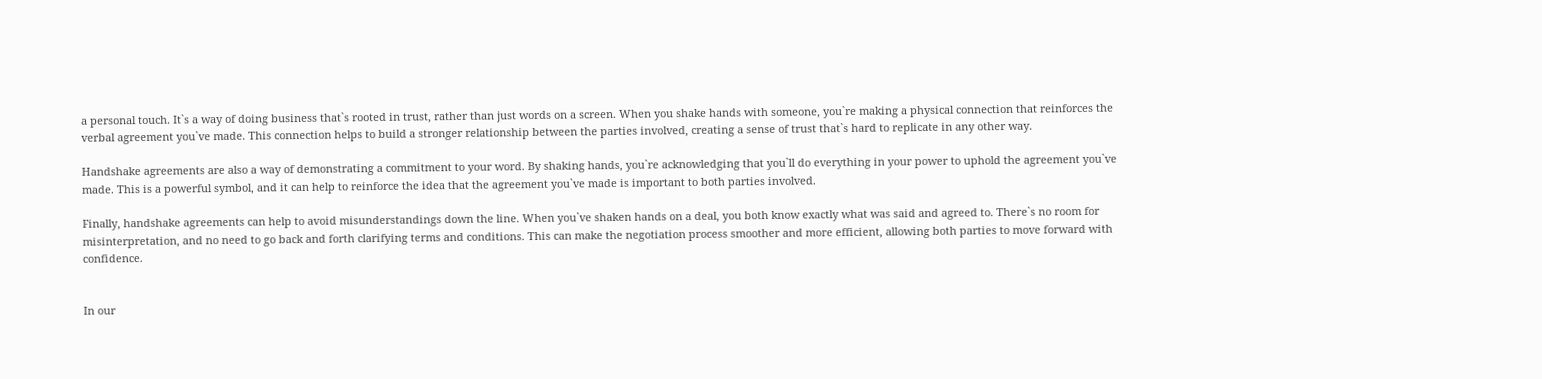a personal touch. It`s a way of doing business that`s rooted in trust, rather than just words on a screen. When you shake hands with someone, you`re making a physical connection that reinforces the verbal agreement you`ve made. This connection helps to build a stronger relationship between the parties involved, creating a sense of trust that`s hard to replicate in any other way.

Handshake agreements are also a way of demonstrating a commitment to your word. By shaking hands, you`re acknowledging that you`ll do everything in your power to uphold the agreement you`ve made. This is a powerful symbol, and it can help to reinforce the idea that the agreement you`ve made is important to both parties involved.

Finally, handshake agreements can help to avoid misunderstandings down the line. When you`ve shaken hands on a deal, you both know exactly what was said and agreed to. There`s no room for misinterpretation, and no need to go back and forth clarifying terms and conditions. This can make the negotiation process smoother and more efficient, allowing both parties to move forward with confidence.


In our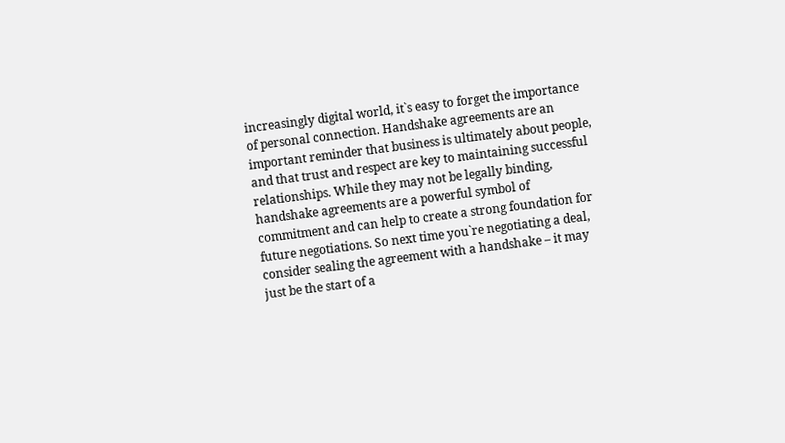increasingly digital world, it`s easy to forget the importance of personal connection. Handshake agreements are an important reminder that business is ultimately about people, and that trust and respect are key to maintaining successful relationships. While they may not be legally binding, handshake agreements are a powerful symbol of commitment and can help to create a strong foundation for future negotiations. So next time you`re negotiating a deal, consider sealing the agreement with a handshake – it may just be the start of a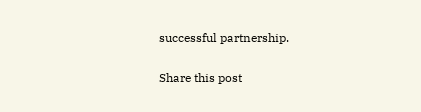successful partnership.

Share this post